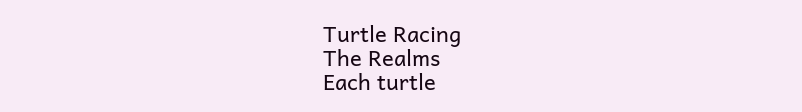Turtle Racing
The Realms
Each turtle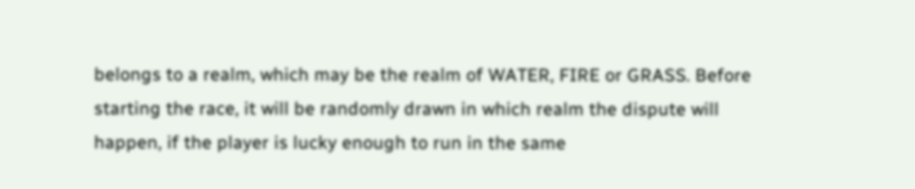belongs to a realm, which may be the realm of WATER, FIRE or GRASS. Before starting the race, it will be randomly drawn in which realm the dispute will happen, if the player is lucky enough to run in the same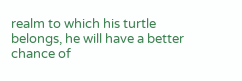realm to which his turtle belongs, he will have a better chance of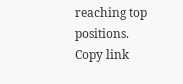reaching top positions.
Copy link